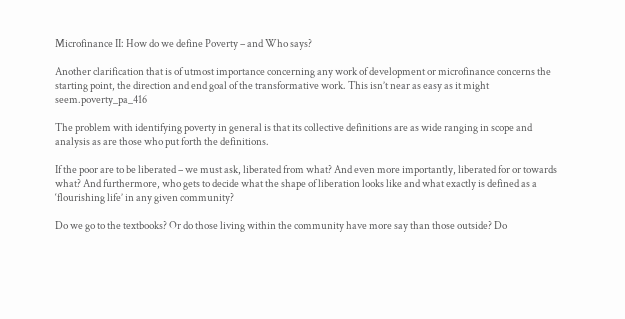Microfinance II: How do we define Poverty – and Who says?

Another clarification that is of utmost importance concerning any work of development or microfinance concerns the starting point, the direction and end goal of the transformative work. This isn’t near as easy as it might seem.poverty_pa_416

The problem with identifying poverty in general is that its collective definitions are as wide ranging in scope and analysis as are those who put forth the definitions.

If the poor are to be liberated – we must ask, liberated from what? And even more importantly, liberated for or towards what? And furthermore, who gets to decide what the shape of liberation looks like and what exactly is defined as a ‘flourishing life’ in any given community?

Do we go to the textbooks? Or do those living within the community have more say than those outside? Do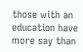those with an education have more say than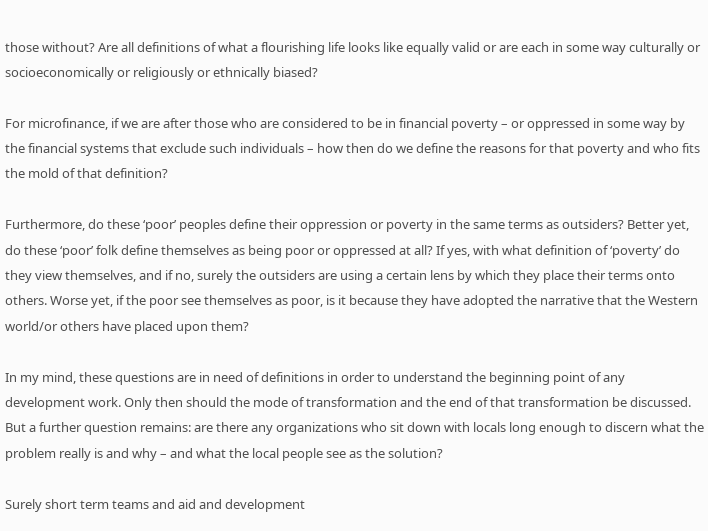those without? Are all definitions of what a flourishing life looks like equally valid or are each in some way culturally or socioeconomically or religiously or ethnically biased?

For microfinance, if we are after those who are considered to be in financial poverty – or oppressed in some way by the financial systems that exclude such individuals – how then do we define the reasons for that poverty and who fits the mold of that definition?

Furthermore, do these ‘poor’ peoples define their oppression or poverty in the same terms as outsiders? Better yet, do these ‘poor’ folk define themselves as being poor or oppressed at all? If yes, with what definition of ‘poverty’ do they view themselves, and if no, surely the outsiders are using a certain lens by which they place their terms onto others. Worse yet, if the poor see themselves as poor, is it because they have adopted the narrative that the Western world/or others have placed upon them?

In my mind, these questions are in need of definitions in order to understand the beginning point of any development work. Only then should the mode of transformation and the end of that transformation be discussed. But a further question remains: are there any organizations who sit down with locals long enough to discern what the problem really is and why – and what the local people see as the solution?

Surely short term teams and aid and development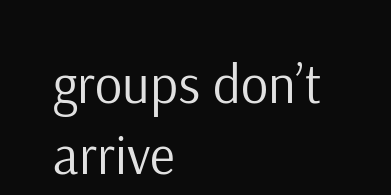groups don’t arrive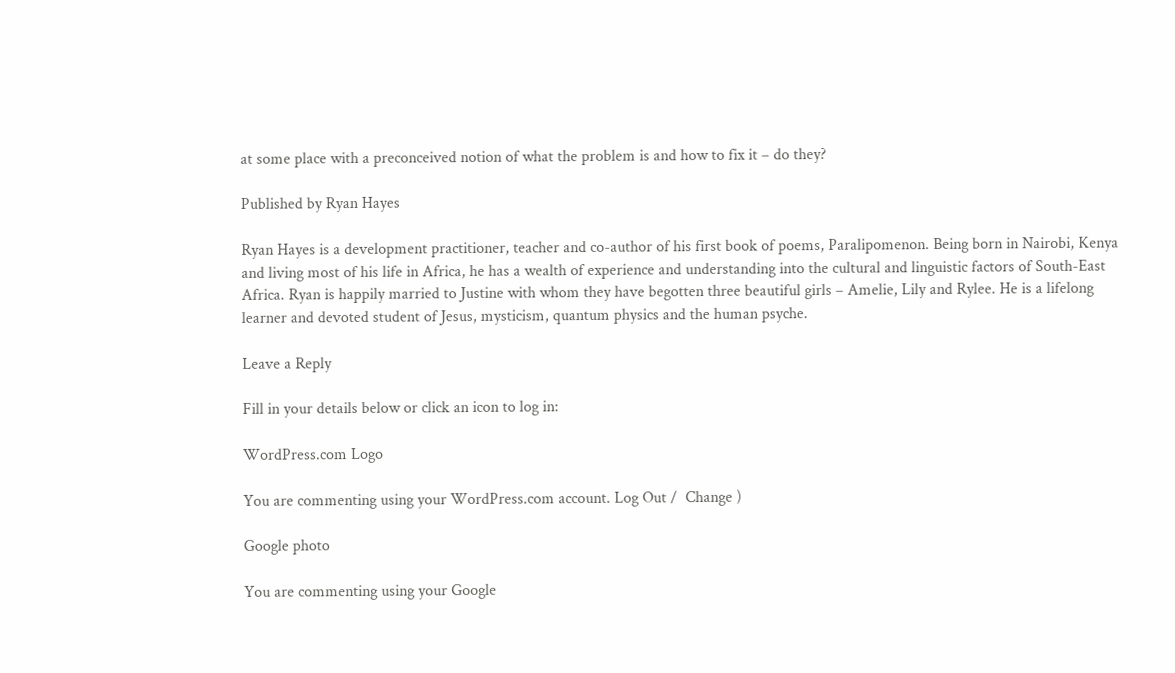at some place with a preconceived notion of what the problem is and how to fix it – do they?

Published by Ryan Hayes

Ryan Hayes is a development practitioner, teacher and co-author of his first book of poems, Paralipomenon. Being born in Nairobi, Kenya and living most of his life in Africa, he has a wealth of experience and understanding into the cultural and linguistic factors of South-East Africa. Ryan is happily married to Justine with whom they have begotten three beautiful girls – Amelie, Lily and Rylee. He is a lifelong learner and devoted student of Jesus, mysticism, quantum physics and the human psyche.

Leave a Reply

Fill in your details below or click an icon to log in:

WordPress.com Logo

You are commenting using your WordPress.com account. Log Out /  Change )

Google photo

You are commenting using your Google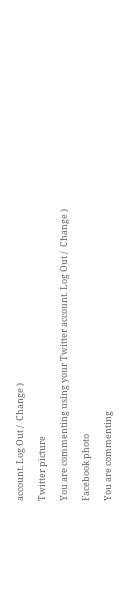account. Log Out /  Change )

Twitter picture

You are commenting using your Twitter account. Log Out /  Change )

Facebook photo

You are commenting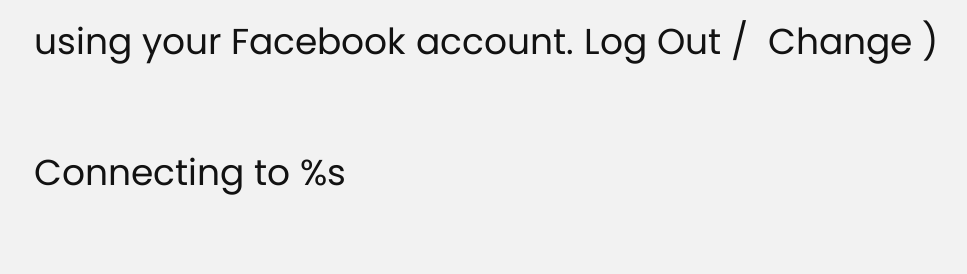using your Facebook account. Log Out /  Change )

Connecting to %s